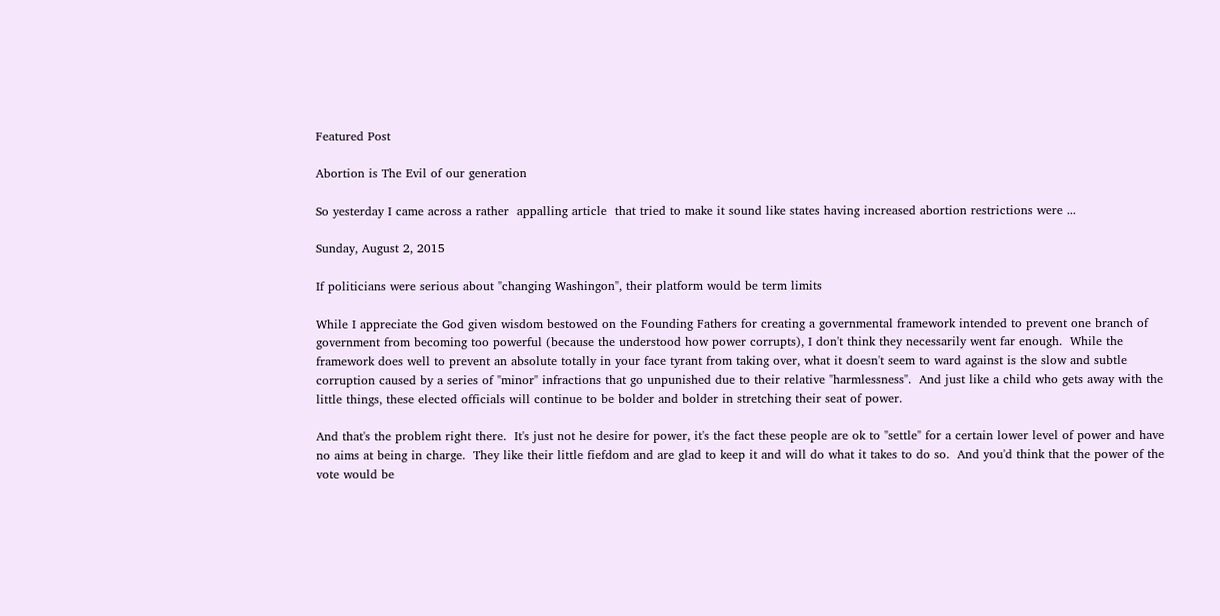Featured Post

Abortion is The Evil of our generation

So yesterday I came across a rather  appalling article  that tried to make it sound like states having increased abortion restrictions were ...

Sunday, August 2, 2015

If politicians were serious about "changing Washingon", their platform would be term limits

While I appreciate the God given wisdom bestowed on the Founding Fathers for creating a governmental framework intended to prevent one branch of government from becoming too powerful (because the understood how power corrupts), I don't think they necessarily went far enough.  While the framework does well to prevent an absolute totally in your face tyrant from taking over, what it doesn't seem to ward against is the slow and subtle corruption caused by a series of "minor" infractions that go unpunished due to their relative "harmlessness".  And just like a child who gets away with the little things, these elected officials will continue to be bolder and bolder in stretching their seat of power.

And that's the problem right there.  It's just not he desire for power, it's the fact these people are ok to "settle" for a certain lower level of power and have no aims at being in charge.  They like their little fiefdom and are glad to keep it and will do what it takes to do so.  And you'd think that the power of the vote would be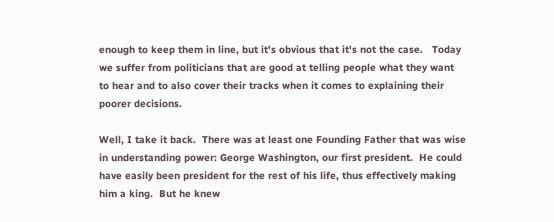enough to keep them in line, but it's obvious that it's not the case.   Today we suffer from politicians that are good at telling people what they want to hear and to also cover their tracks when it comes to explaining their poorer decisions.

Well, I take it back.  There was at least one Founding Father that was wise in understanding power: George Washington, our first president.  He could have easily been president for the rest of his life, thus effectively making him a king.  But he knew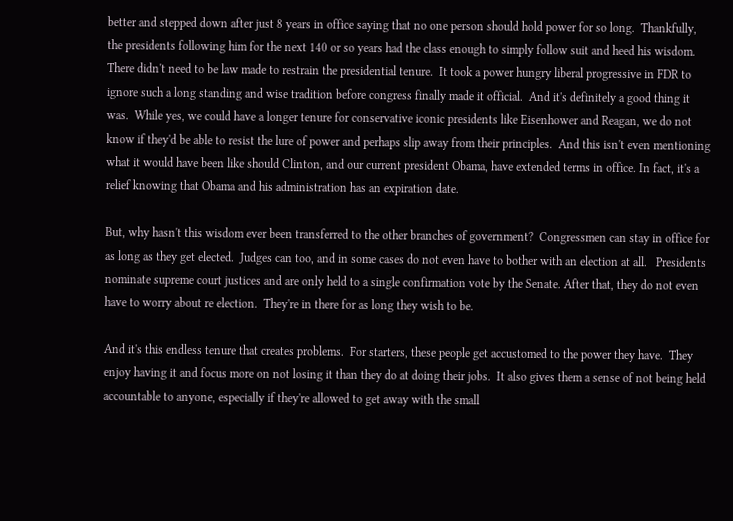better and stepped down after just 8 years in office saying that no one person should hold power for so long.  Thankfully, the presidents following him for the next 140 or so years had the class enough to simply follow suit and heed his wisdom.  There didn't need to be law made to restrain the presidential tenure.  It took a power hungry liberal progressive in FDR to ignore such a long standing and wise tradition before congress finally made it official.  And it's definitely a good thing it was.  While yes, we could have a longer tenure for conservative iconic presidents like Eisenhower and Reagan, we do not know if they'd be able to resist the lure of power and perhaps slip away from their principles.  And this isn't even mentioning what it would have been like should Clinton, and our current president Obama, have extended terms in office. In fact, it's a relief knowing that Obama and his administration has an expiration date.

But, why hasn't this wisdom ever been transferred to the other branches of government?  Congressmen can stay in office for as long as they get elected.  Judges can too, and in some cases do not even have to bother with an election at all.   Presidents nominate supreme court justices and are only held to a single confirmation vote by the Senate. After that, they do not even have to worry about re election.  They're in there for as long they wish to be.

And it's this endless tenure that creates problems.  For starters, these people get accustomed to the power they have.  They enjoy having it and focus more on not losing it than they do at doing their jobs.  It also gives them a sense of not being held accountable to anyone, especially if they're allowed to get away with the small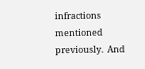infractions mentioned previously.  And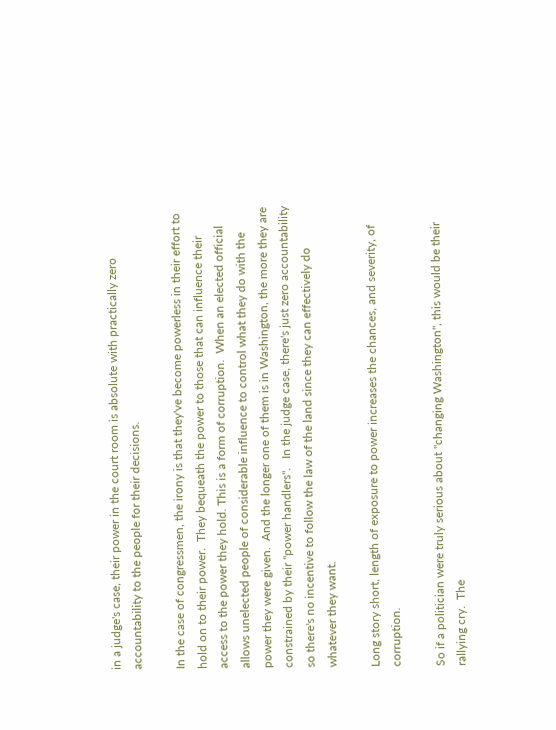in a judge's case, their power in the court room is absolute with practically zero accountability to the people for their decisions.

In the case of congressmen, the irony is that they've become powerless in their effort to hold on to their power.  They bequeath the power to those that can influence their access to the power they hold. This is a form of corruption.  When an elected official allows unelected people of considerable influence to control what they do with the power they were given.  And the longer one of them is in Washington, the more they are constrained by their "power handlers".   In the judge case, there's just zero accountability so there's no incentive to follow the law of the land since they can effectively do whatever they want.

Long story short, length of exposure to power increases the chances, and severity, of corruption.

So if a politician were truly serious about "changing Washington", this would be their rallying cry.  The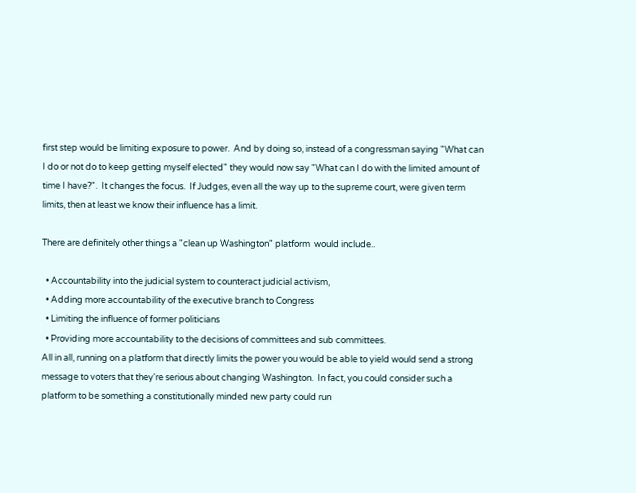first step would be limiting exposure to power.  And by doing so, instead of a congressman saying "What can I do or not do to keep getting myself elected" they would now say "What can I do with the limited amount of time I have?".  It changes the focus.  If Judges, even all the way up to the supreme court, were given term limits, then at least we know their influence has a limit.

There are definitely other things a "clean up Washington" platform  would include..

  • Accountability into the judicial system to counteract judicial activism,
  • Adding more accountability of the executive branch to Congress
  • Limiting the influence of former politicians
  • Providing more accountability to the decisions of committees and sub committees.
All in all, running on a platform that directly limits the power you would be able to yield would send a strong message to voters that they're serious about changing Washington.  In fact, you could consider such a platform to be something a constitutionally minded new party could run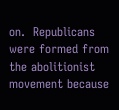on.  Republicans were formed from the abolitionist movement because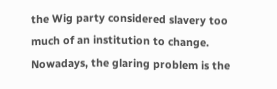the Wig party considered slavery too much of an institution to change.  Nowadays, the glaring problem is the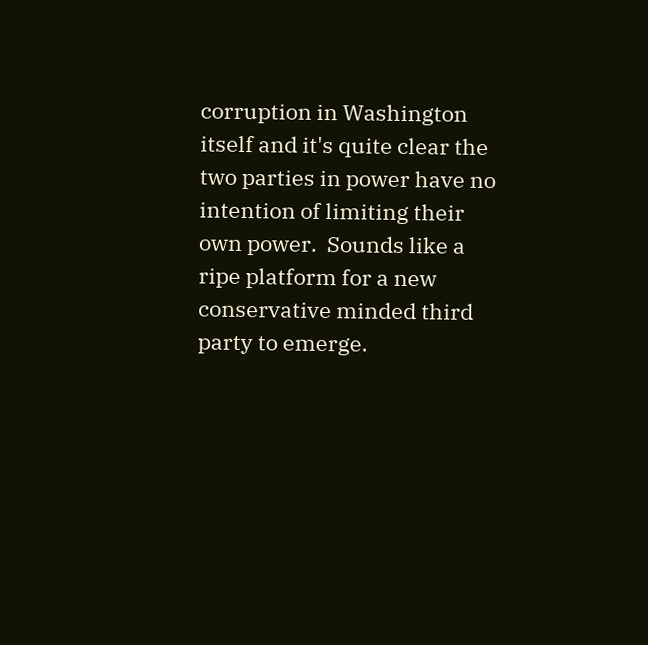corruption in Washington itself and it's quite clear the two parties in power have no intention of limiting their own power.  Sounds like a ripe platform for a new conservative minded third party to emerge.